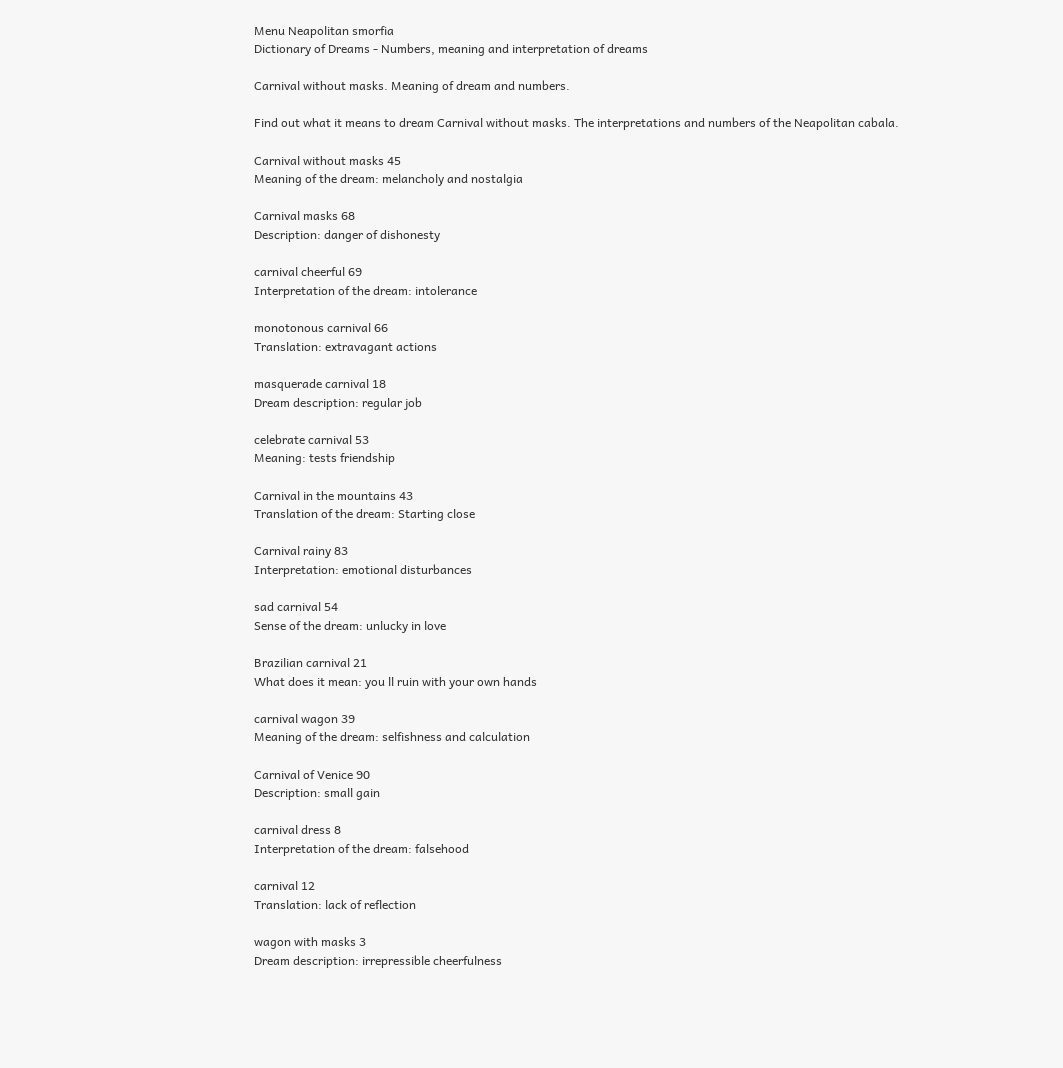Menu Neapolitan smorfia
Dictionary of Dreams - Numbers, meaning and interpretation of dreams

Carnival without masks. Meaning of dream and numbers.

Find out what it means to dream Carnival without masks. The interpretations and numbers of the Neapolitan cabala.

Carnival without masks 45
Meaning of the dream: melancholy and nostalgia

Carnival masks 68
Description: danger of dishonesty

carnival cheerful 69
Interpretation of the dream: intolerance

monotonous carnival 66
Translation: extravagant actions

masquerade carnival 18
Dream description: regular job

celebrate carnival 53
Meaning: tests friendship

Carnival in the mountains 43
Translation of the dream: Starting close

Carnival rainy 83
Interpretation: emotional disturbances

sad carnival 54
Sense of the dream: unlucky in love

Brazilian carnival 21
What does it mean: you ll ruin with your own hands

carnival wagon 39
Meaning of the dream: selfishness and calculation

Carnival of Venice 90
Description: small gain

carnival dress 8
Interpretation of the dream: falsehood

carnival 12
Translation: lack of reflection

wagon with masks 3
Dream description: irrepressible cheerfulness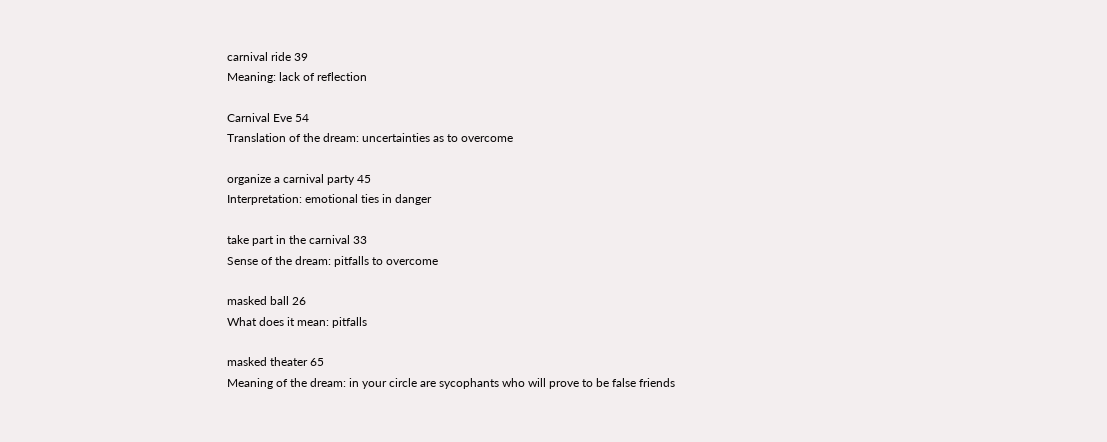carnival ride 39
Meaning: lack of reflection

Carnival Eve 54
Translation of the dream: uncertainties as to overcome

organize a carnival party 45
Interpretation: emotional ties in danger

take part in the carnival 33
Sense of the dream: pitfalls to overcome

masked ball 26
What does it mean: pitfalls

masked theater 65
Meaning of the dream: in your circle are sycophants who will prove to be false friends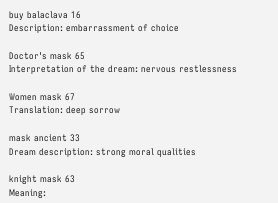buy balaclava 16
Description: embarrassment of choice

Doctor's mask 65
Interpretation of the dream: nervous restlessness

Women mask 67
Translation: deep sorrow

mask ancient 33
Dream description: strong moral qualities

knight mask 63
Meaning: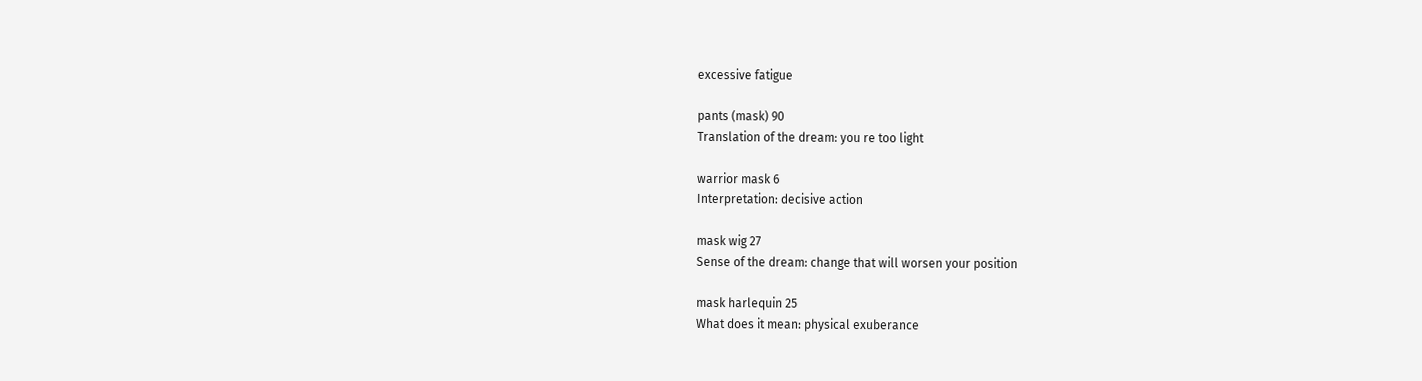excessive fatigue

pants (mask) 90
Translation of the dream: you re too light

warrior mask 6
Interpretation: decisive action

mask wig 27
Sense of the dream: change that will worsen your position

mask harlequin 25
What does it mean: physical exuberance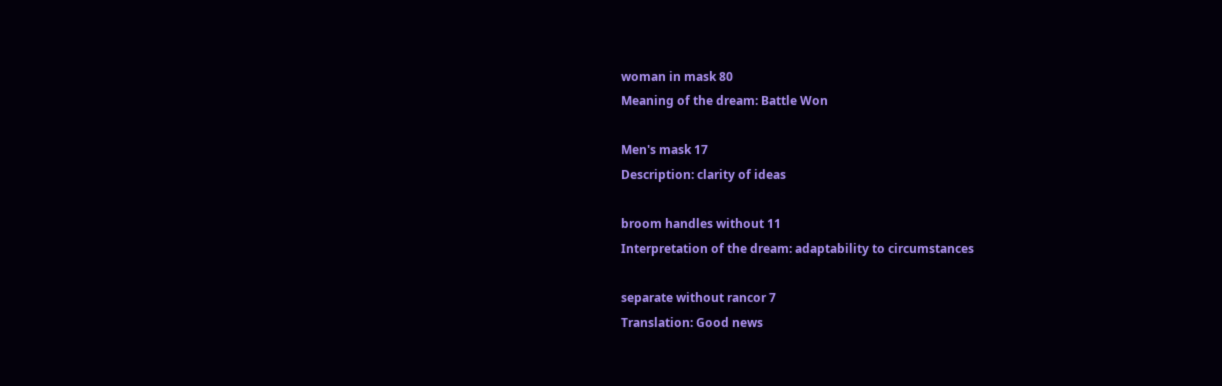woman in mask 80
Meaning of the dream: Battle Won

Men's mask 17
Description: clarity of ideas

broom handles without 11
Interpretation of the dream: adaptability to circumstances

separate without rancor 7
Translation: Good news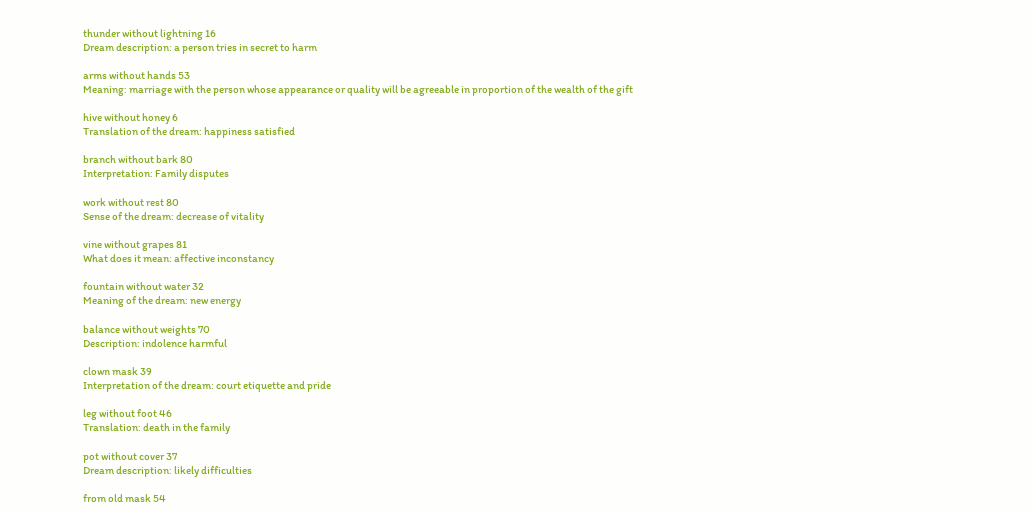thunder without lightning 16
Dream description: a person tries in secret to harm

arms without hands 53
Meaning: marriage with the person whose appearance or quality will be agreeable in proportion of the wealth of the gift

hive without honey 6
Translation of the dream: happiness satisfied

branch without bark 80
Interpretation: Family disputes

work without rest 80
Sense of the dream: decrease of vitality

vine without grapes 81
What does it mean: affective inconstancy

fountain without water 32
Meaning of the dream: new energy

balance without weights 70
Description: indolence harmful

clown mask 39
Interpretation of the dream: court etiquette and pride

leg without foot 46
Translation: death in the family

pot without cover 37
Dream description: likely difficulties

from old mask 54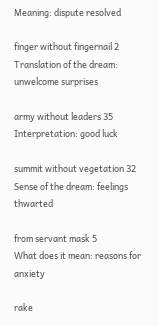Meaning: dispute resolved

finger without fingernail 2
Translation of the dream: unwelcome surprises

army without leaders 35
Interpretation: good luck

summit without vegetation 32
Sense of the dream: feelings thwarted

from servant mask 5
What does it mean: reasons for anxiety

rake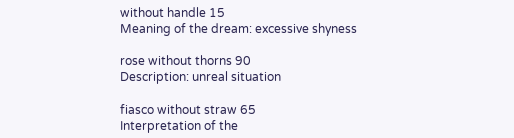without handle 15
Meaning of the dream: excessive shyness

rose without thorns 90
Description: unreal situation

fiasco without straw 65
Interpretation of the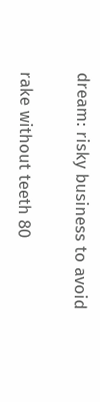dream: risky business to avoid

rake without teeth 80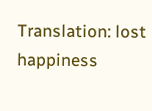Translation: lost happiness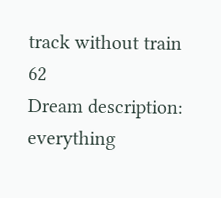track without train 62
Dream description: everything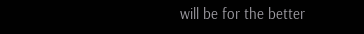will be for the better